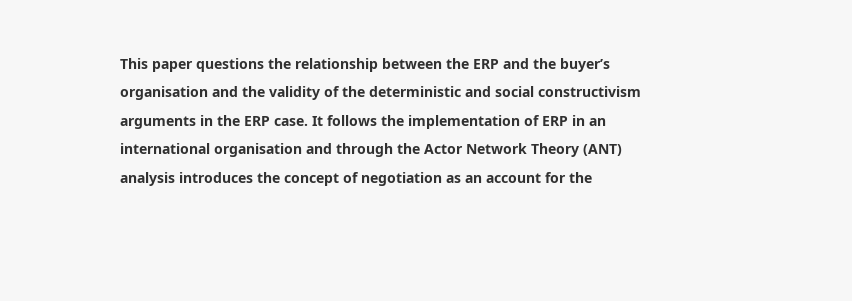This paper questions the relationship between the ERP and the buyer’s organisation and the validity of the deterministic and social constructivism arguments in the ERP case. It follows the implementation of ERP in an international organisation and through the Actor Network Theory (ANT) analysis introduces the concept of negotiation as an account for the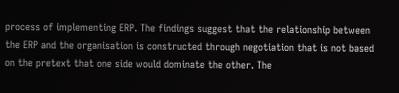process of implementing ERP. The findings suggest that the relationship between the ERP and the organisation is constructed through negotiation that is not based on the pretext that one side would dominate the other. The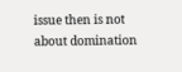issue then is not about domination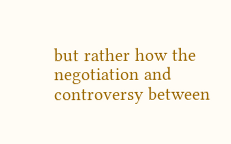but rather how the negotiation and controversy between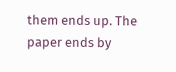them ends up. The paper ends by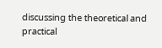discussing the theoretical and practical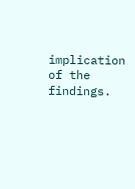implication of the findings.